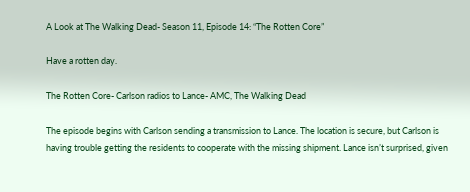A Look at The Walking Dead- Season 11, Episode 14: “The Rotten Core”

Have a rotten day.

The Rotten Core- Carlson radios to Lance- AMC, The Walking Dead

The episode begins with Carlson sending a transmission to Lance. The location is secure, but Carlson is having trouble getting the residents to cooperate with the missing shipment. Lance isn’t surprised, given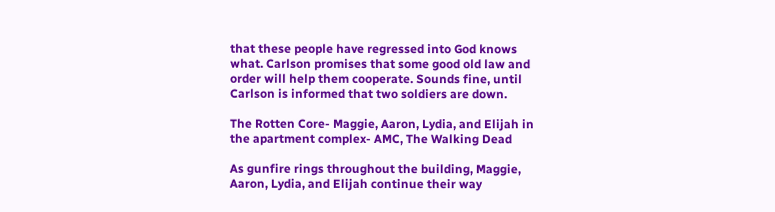that these people have regressed into God knows what. Carlson promises that some good old law and order will help them cooperate. Sounds fine, until Carlson is informed that two soldiers are down.

The Rotten Core- Maggie, Aaron, Lydia, and Elijah in the apartment complex- AMC, The Walking Dead

As gunfire rings throughout the building, Maggie, Aaron, Lydia, and Elijah continue their way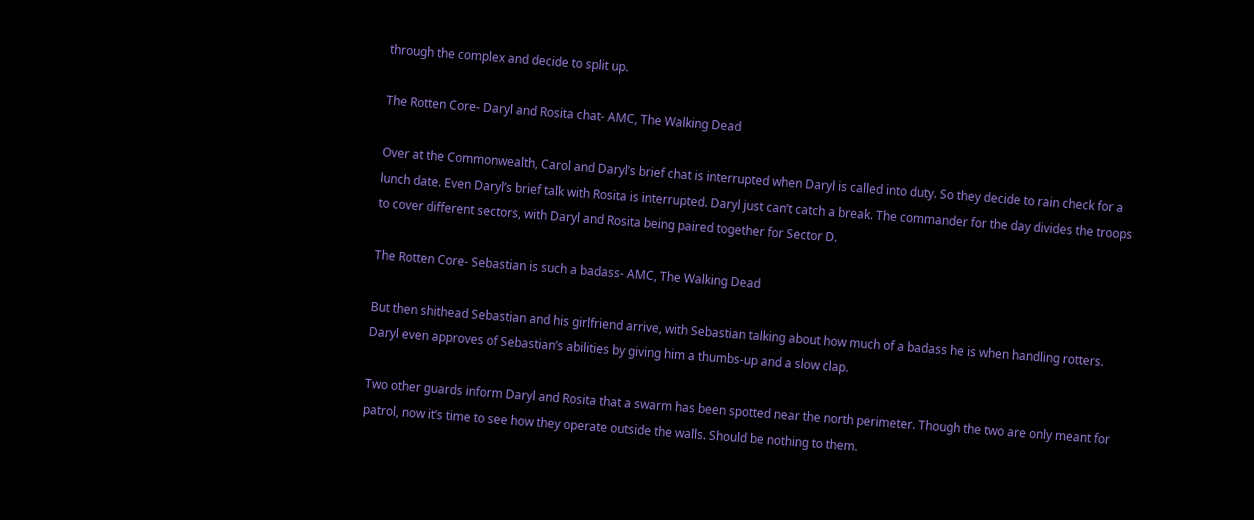through the complex and decide to split up.

The Rotten Core- Daryl and Rosita chat- AMC, The Walking Dead

Over at the Commonwealth, Carol and Daryl’s brief chat is interrupted when Daryl is called into duty. So they decide to rain check for a lunch date. Even Daryl’s brief talk with Rosita is interrupted. Daryl just can’t catch a break. The commander for the day divides the troops to cover different sectors, with Daryl and Rosita being paired together for Sector D.

The Rotten Core- Sebastian is such a badass- AMC, The Walking Dead

But then shithead Sebastian and his girlfriend arrive, with Sebastian talking about how much of a badass he is when handling rotters. Daryl even approves of Sebastian’s abilities by giving him a thumbs-up and a slow clap.

Two other guards inform Daryl and Rosita that a swarm has been spotted near the north perimeter. Though the two are only meant for patrol, now it’s time to see how they operate outside the walls. Should be nothing to them.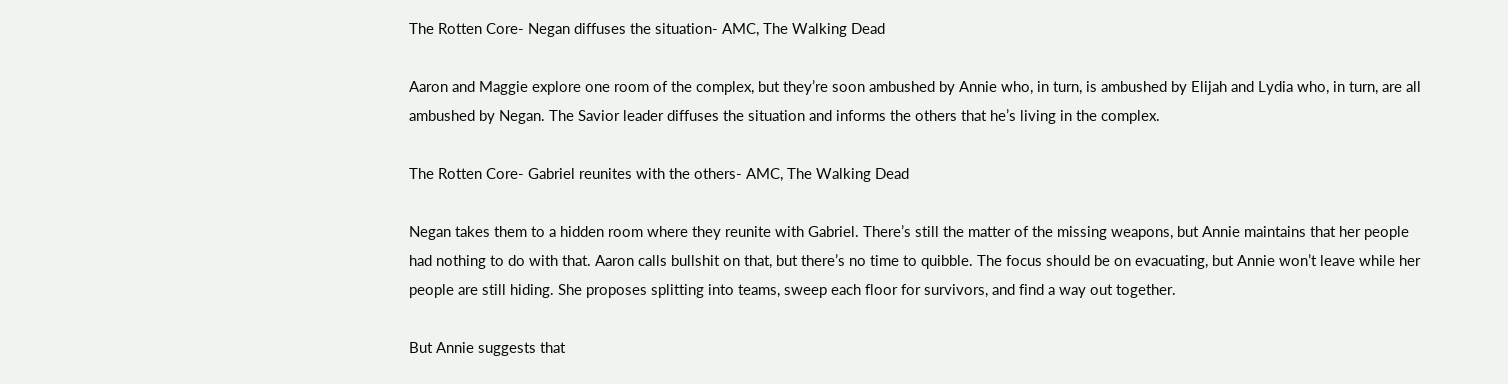The Rotten Core- Negan diffuses the situation- AMC, The Walking Dead

Aaron and Maggie explore one room of the complex, but they’re soon ambushed by Annie who, in turn, is ambushed by Elijah and Lydia who, in turn, are all ambushed by Negan. The Savior leader diffuses the situation and informs the others that he’s living in the complex.

The Rotten Core- Gabriel reunites with the others- AMC, The Walking Dead

Negan takes them to a hidden room where they reunite with Gabriel. There’s still the matter of the missing weapons, but Annie maintains that her people had nothing to do with that. Aaron calls bullshit on that, but there’s no time to quibble. The focus should be on evacuating, but Annie won’t leave while her people are still hiding. She proposes splitting into teams, sweep each floor for survivors, and find a way out together.

But Annie suggests that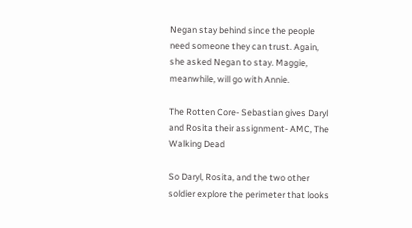Negan stay behind since the people need someone they can trust. Again, she asked Negan to stay. Maggie, meanwhile, will go with Annie.

The Rotten Core- Sebastian gives Daryl and Rosita their assignment- AMC, The Walking Dead

So Daryl, Rosita, and the two other soldier explore the perimeter that looks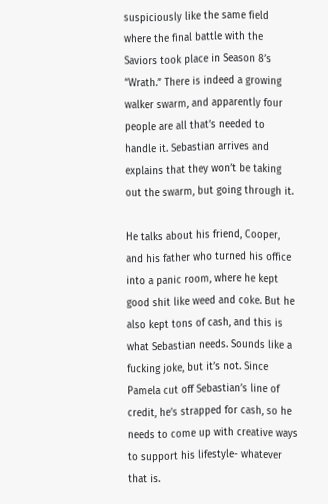suspiciously like the same field where the final battle with the Saviors took place in Season 8’s “Wrath.” There is indeed a growing walker swarm, and apparently four people are all that’s needed to handle it. Sebastian arrives and explains that they won’t be taking out the swarm, but going through it.

He talks about his friend, Cooper, and his father who turned his office into a panic room, where he kept good shit like weed and coke. But he also kept tons of cash, and this is what Sebastian needs. Sounds like a fucking joke, but it’s not. Since Pamela cut off Sebastian’s line of credit, he’s strapped for cash, so he needs to come up with creative ways to support his lifestyle- whatever that is.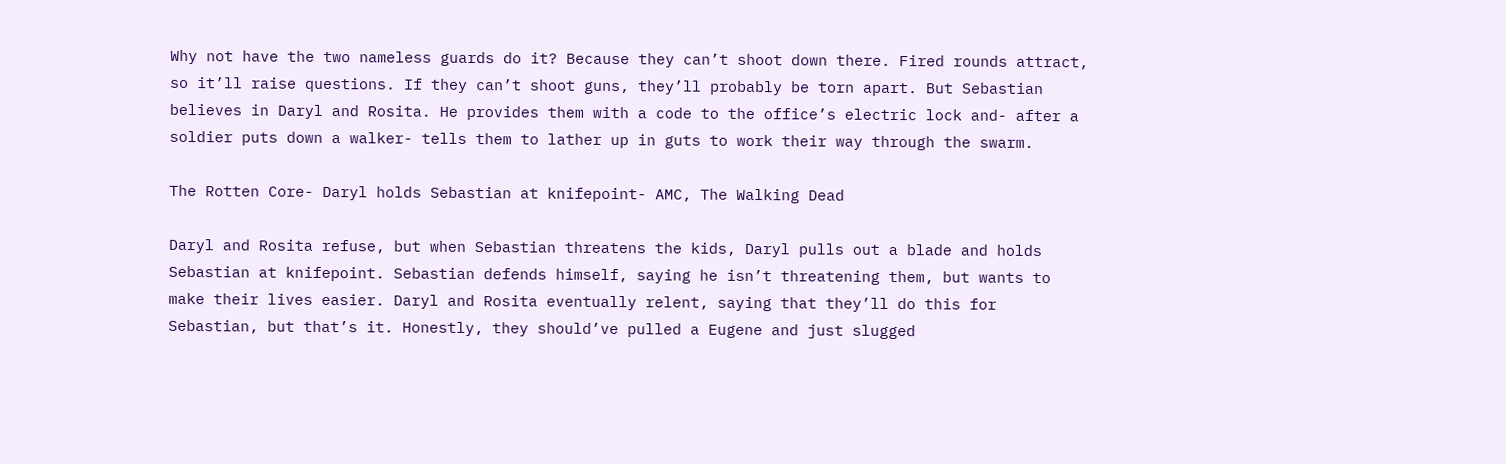Why not have the two nameless guards do it? Because they can’t shoot down there. Fired rounds attract, so it’ll raise questions. If they can’t shoot guns, they’ll probably be torn apart. But Sebastian believes in Daryl and Rosita. He provides them with a code to the office’s electric lock and- after a soldier puts down a walker- tells them to lather up in guts to work their way through the swarm.

The Rotten Core- Daryl holds Sebastian at knifepoint- AMC, The Walking Dead

Daryl and Rosita refuse, but when Sebastian threatens the kids, Daryl pulls out a blade and holds Sebastian at knifepoint. Sebastian defends himself, saying he isn’t threatening them, but wants to make their lives easier. Daryl and Rosita eventually relent, saying that they’ll do this for Sebastian, but that’s it. Honestly, they should’ve pulled a Eugene and just slugged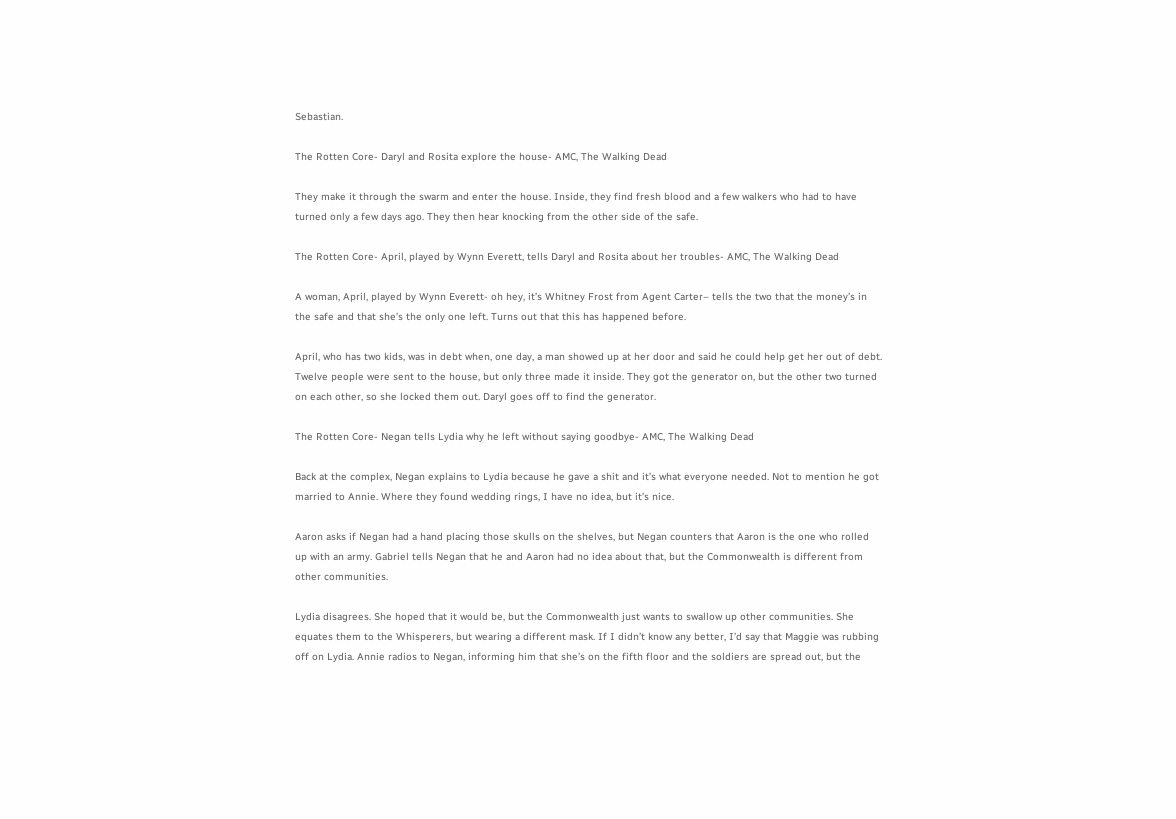Sebastian.

The Rotten Core- Daryl and Rosita explore the house- AMC, The Walking Dead

They make it through the swarm and enter the house. Inside, they find fresh blood and a few walkers who had to have turned only a few days ago. They then hear knocking from the other side of the safe.

The Rotten Core- April, played by Wynn Everett, tells Daryl and Rosita about her troubles- AMC, The Walking Dead

A woman, April, played by Wynn Everett- oh hey, it’s Whitney Frost from Agent Carter– tells the two that the money’s in the safe and that she’s the only one left. Turns out that this has happened before.

April, who has two kids, was in debt when, one day, a man showed up at her door and said he could help get her out of debt. Twelve people were sent to the house, but only three made it inside. They got the generator on, but the other two turned on each other, so she locked them out. Daryl goes off to find the generator.

The Rotten Core- Negan tells Lydia why he left without saying goodbye- AMC, The Walking Dead

Back at the complex, Negan explains to Lydia because he gave a shit and it’s what everyone needed. Not to mention he got married to Annie. Where they found wedding rings, I have no idea, but it’s nice.

Aaron asks if Negan had a hand placing those skulls on the shelves, but Negan counters that Aaron is the one who rolled up with an army. Gabriel tells Negan that he and Aaron had no idea about that, but the Commonwealth is different from other communities.

Lydia disagrees. She hoped that it would be, but the Commonwealth just wants to swallow up other communities. She equates them to the Whisperers, but wearing a different mask. If I didn’t know any better, I’d say that Maggie was rubbing off on Lydia. Annie radios to Negan, informing him that she’s on the fifth floor and the soldiers are spread out, but the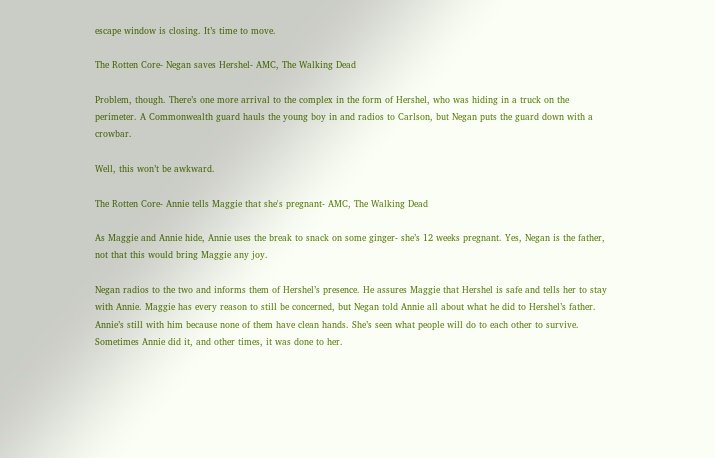escape window is closing. It’s time to move.

The Rotten Core- Negan saves Hershel- AMC, The Walking Dead

Problem, though. There’s one more arrival to the complex in the form of Hershel, who was hiding in a truck on the perimeter. A Commonwealth guard hauls the young boy in and radios to Carlson, but Negan puts the guard down with a crowbar.

Well, this won’t be awkward.

The Rotten Core- Annie tells Maggie that she's pregnant- AMC, The Walking Dead

As Maggie and Annie hide, Annie uses the break to snack on some ginger- she’s 12 weeks pregnant. Yes, Negan is the father, not that this would bring Maggie any joy.

Negan radios to the two and informs them of Hershel’s presence. He assures Maggie that Hershel is safe and tells her to stay with Annie. Maggie has every reason to still be concerned, but Negan told Annie all about what he did to Hershel’s father. Annie’s still with him because none of them have clean hands. She’s seen what people will do to each other to survive. Sometimes Annie did it, and other times, it was done to her.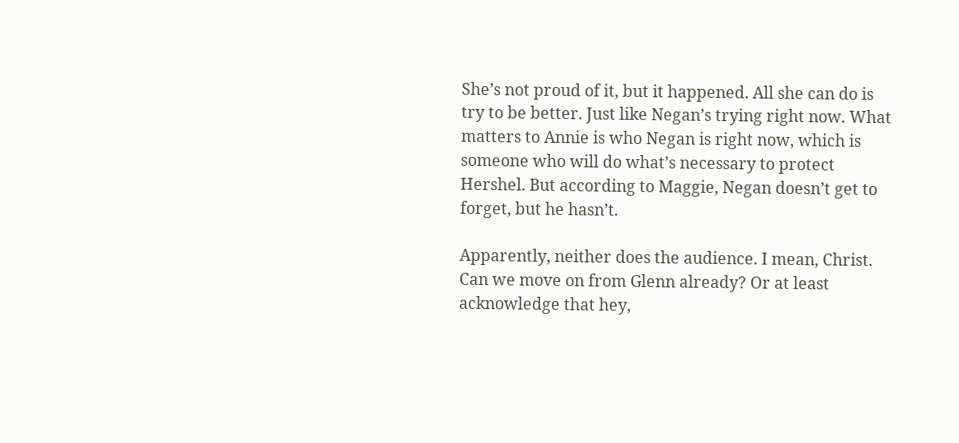She’s not proud of it, but it happened. All she can do is try to be better. Just like Negan’s trying right now. What matters to Annie is who Negan is right now, which is someone who will do what’s necessary to protect Hershel. But according to Maggie, Negan doesn’t get to forget, but he hasn’t.

Apparently, neither does the audience. I mean, Christ. Can we move on from Glenn already? Or at least acknowledge that hey,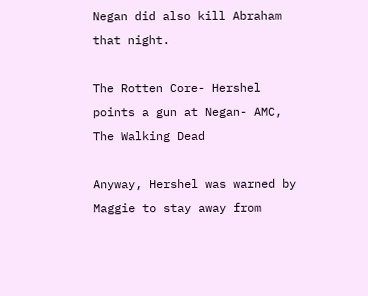Negan did also kill Abraham that night.

The Rotten Core- Hershel points a gun at Negan- AMC, The Walking Dead

Anyway, Hershel was warned by Maggie to stay away from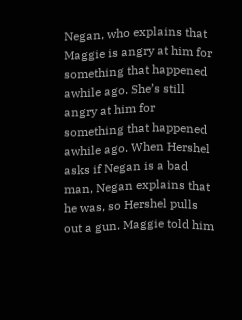Negan, who explains that Maggie is angry at him for something that happened awhile ago. She’s still angry at him for something that happened awhile ago. When Hershel asks if Negan is a bad man, Negan explains that he was, so Hershel pulls out a gun. Maggie told him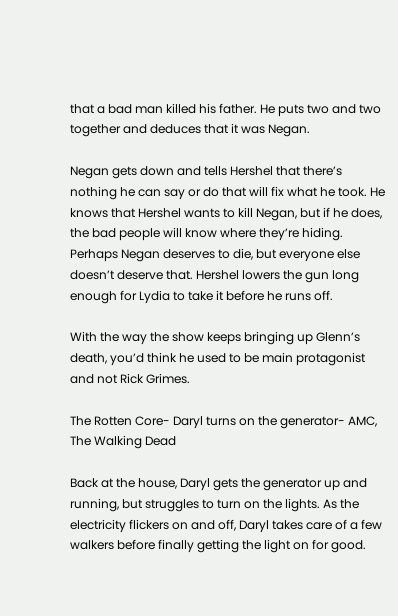that a bad man killed his father. He puts two and two together and deduces that it was Negan.

Negan gets down and tells Hershel that there’s nothing he can say or do that will fix what he took. He knows that Hershel wants to kill Negan, but if he does, the bad people will know where they’re hiding. Perhaps Negan deserves to die, but everyone else doesn’t deserve that. Hershel lowers the gun long enough for Lydia to take it before he runs off.

With the way the show keeps bringing up Glenn’s death, you’d think he used to be main protagonist and not Rick Grimes.

The Rotten Core- Daryl turns on the generator- AMC, The Walking Dead

Back at the house, Daryl gets the generator up and running, but struggles to turn on the lights. As the electricity flickers on and off, Daryl takes care of a few walkers before finally getting the light on for good.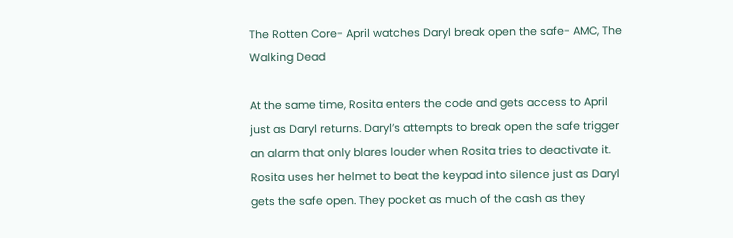The Rotten Core- April watches Daryl break open the safe- AMC, The Walking Dead

At the same time, Rosita enters the code and gets access to April just as Daryl returns. Daryl’s attempts to break open the safe trigger an alarm that only blares louder when Rosita tries to deactivate it. Rosita uses her helmet to beat the keypad into silence just as Daryl gets the safe open. They pocket as much of the cash as they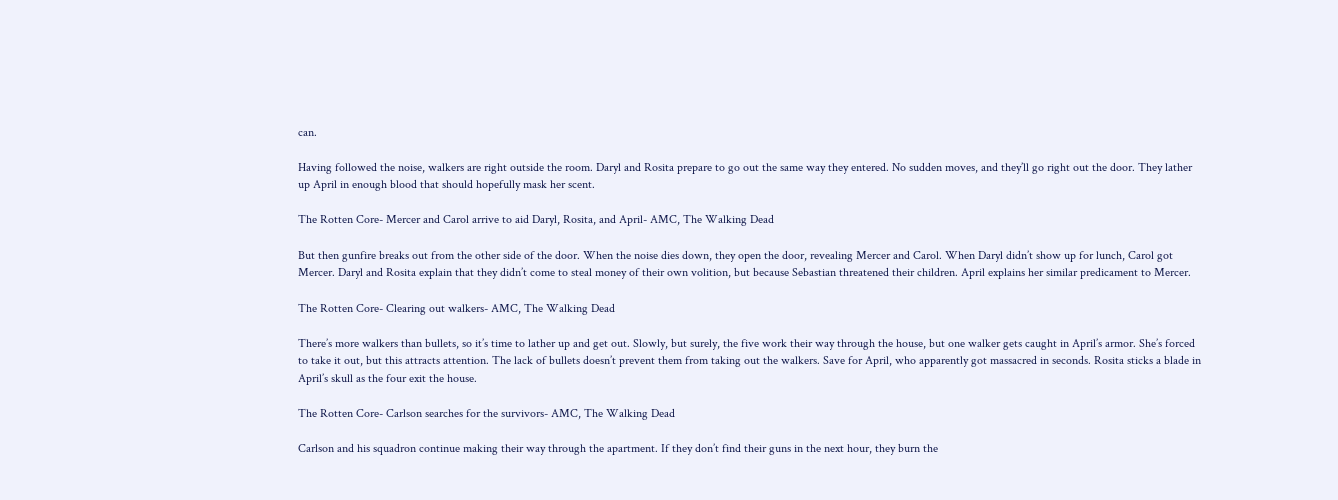can.

Having followed the noise, walkers are right outside the room. Daryl and Rosita prepare to go out the same way they entered. No sudden moves, and they’ll go right out the door. They lather up April in enough blood that should hopefully mask her scent.

The Rotten Core- Mercer and Carol arrive to aid Daryl, Rosita, and April- AMC, The Walking Dead

But then gunfire breaks out from the other side of the door. When the noise dies down, they open the door, revealing Mercer and Carol. When Daryl didn’t show up for lunch, Carol got Mercer. Daryl and Rosita explain that they didn’t come to steal money of their own volition, but because Sebastian threatened their children. April explains her similar predicament to Mercer.

The Rotten Core- Clearing out walkers- AMC, The Walking Dead

There’s more walkers than bullets, so it’s time to lather up and get out. Slowly, but surely, the five work their way through the house, but one walker gets caught in April’s armor. She’s forced to take it out, but this attracts attention. The lack of bullets doesn’t prevent them from taking out the walkers. Save for April, who apparently got massacred in seconds. Rosita sticks a blade in April’s skull as the four exit the house.

The Rotten Core- Carlson searches for the survivors- AMC, The Walking Dead

Carlson and his squadron continue making their way through the apartment. If they don’t find their guns in the next hour, they burn the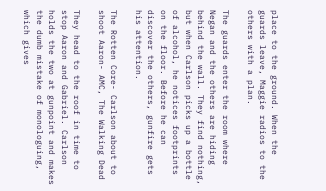place to the ground. When the guards leave, Maggie radios to the others with a plan.

The guards enter the room where Negan and the others are hiding behind the wall. They find nothing, but when Carlson picks up a bottle of alcohol, he notices footprints on the floor. Before he can discover the others, gunfire gets his attention.

The Rotten Core- Carlson about to shoot Aaron- AMC, The Walking Dead

They head to the roof in time to stop Aaron and Gabriel. Carlson holds the two at gunpoint and makes the dumb mistake of monologuing, which gives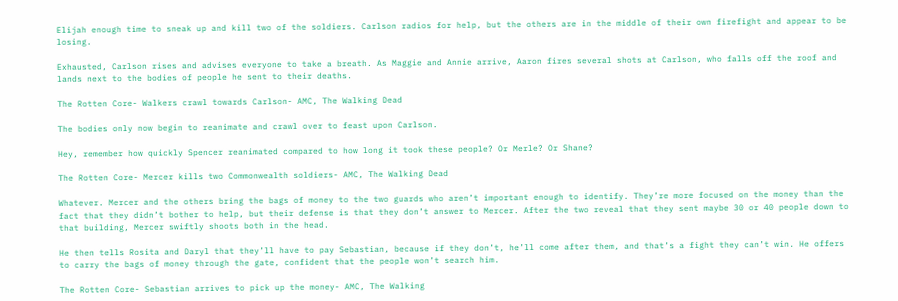Elijah enough time to sneak up and kill two of the soldiers. Carlson radios for help, but the others are in the middle of their own firefight and appear to be losing.

Exhausted, Carlson rises and advises everyone to take a breath. As Maggie and Annie arrive, Aaron fires several shots at Carlson, who falls off the roof and lands next to the bodies of people he sent to their deaths.

The Rotten Core- Walkers crawl towards Carlson- AMC, The Walking Dead

The bodies only now begin to reanimate and crawl over to feast upon Carlson.

Hey, remember how quickly Spencer reanimated compared to how long it took these people? Or Merle? Or Shane?

The Rotten Core- Mercer kills two Commonwealth soldiers- AMC, The Walking Dead

Whatever. Mercer and the others bring the bags of money to the two guards who aren’t important enough to identify. They’re more focused on the money than the fact that they didn’t bother to help, but their defense is that they don’t answer to Mercer. After the two reveal that they sent maybe 30 or 40 people down to that building, Mercer swiftly shoots both in the head.

He then tells Rosita and Daryl that they’ll have to pay Sebastian, because if they don’t, he’ll come after them, and that’s a fight they can’t win. He offers to carry the bags of money through the gate, confident that the people won’t search him.

The Rotten Core- Sebastian arrives to pick up the money- AMC, The Walking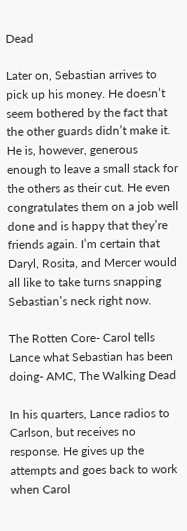Dead

Later on, Sebastian arrives to pick up his money. He doesn’t seem bothered by the fact that the other guards didn’t make it. He is, however, generous enough to leave a small stack for the others as their cut. He even congratulates them on a job well done and is happy that they’re friends again. I’m certain that Daryl, Rosita, and Mercer would all like to take turns snapping Sebastian’s neck right now.

The Rotten Core- Carol tells Lance what Sebastian has been doing- AMC, The Walking Dead

In his quarters, Lance radios to Carlson, but receives no response. He gives up the attempts and goes back to work when Carol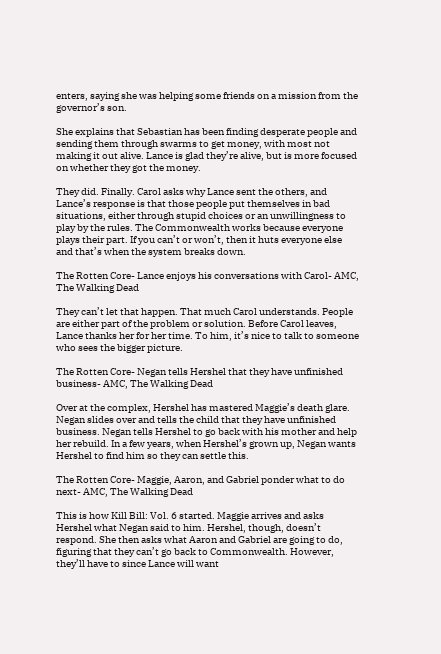enters, saying she was helping some friends on a mission from the governor’s son.

She explains that Sebastian has been finding desperate people and sending them through swarms to get money, with most not making it out alive. Lance is glad they’re alive, but is more focused on whether they got the money.

They did. Finally. Carol asks why Lance sent the others, and Lance’s response is that those people put themselves in bad situations, either through stupid choices or an unwillingness to play by the rules. The Commonwealth works because everyone plays their part. If you can’t or won’t, then it huts everyone else and that’s when the system breaks down.

The Rotten Core- Lance enjoys his conversations with Carol- AMC, The Walking Dead

They can’t let that happen. That much Carol understands. People are either part of the problem or solution. Before Carol leaves, Lance thanks her for her time. To him, it’s nice to talk to someone who sees the bigger picture.

The Rotten Core- Negan tells Hershel that they have unfinished business- AMC, The Walking Dead

Over at the complex, Hershel has mastered Maggie’s death glare. Negan slides over and tells the child that they have unfinished business. Negan tells Hershel to go back with his mother and help her rebuild. In a few years, when Hershel’s grown up, Negan wants Hershel to find him so they can settle this.

The Rotten Core- Maggie, Aaron, and Gabriel ponder what to do next- AMC, The Walking Dead

This is how Kill Bill: Vol. 6 started. Maggie arrives and asks Hershel what Negan said to him. Hershel, though, doesn’t respond. She then asks what Aaron and Gabriel are going to do, figuring that they can’t go back to Commonwealth. However, they’ll have to since Lance will want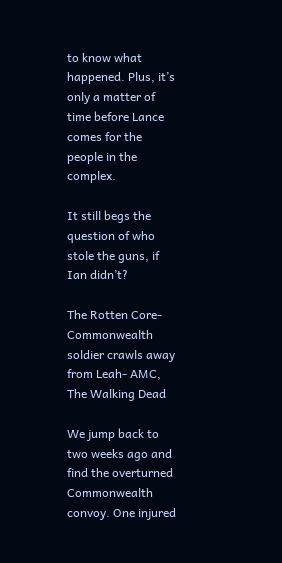to know what happened. Plus, it’s only a matter of time before Lance comes for the people in the complex.

It still begs the question of who stole the guns, if Ian didn’t?

The Rotten Core- Commonwealth soldier crawls away from Leah- AMC, The Walking Dead

We jump back to two weeks ago and find the overturned Commonwealth convoy. One injured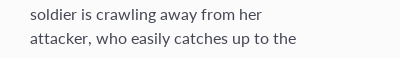soldier is crawling away from her attacker, who easily catches up to the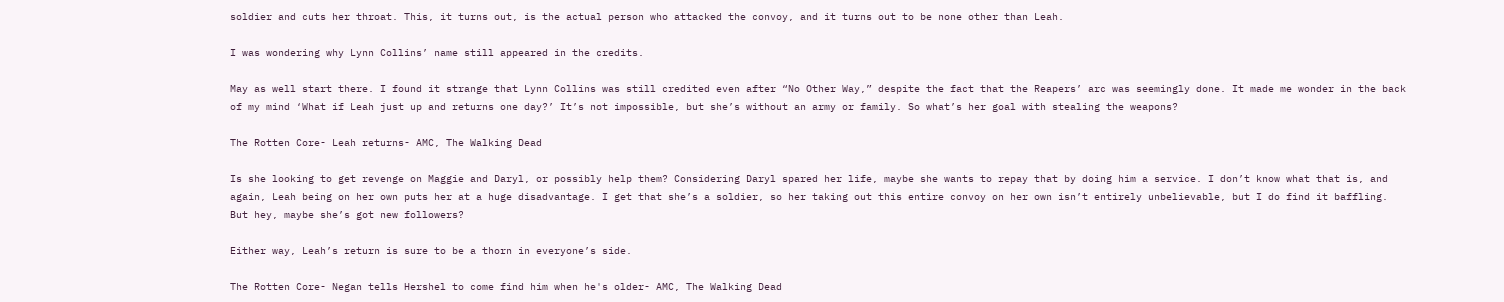soldier and cuts her throat. This, it turns out, is the actual person who attacked the convoy, and it turns out to be none other than Leah.

I was wondering why Lynn Collins’ name still appeared in the credits.

May as well start there. I found it strange that Lynn Collins was still credited even after “No Other Way,” despite the fact that the Reapers’ arc was seemingly done. It made me wonder in the back of my mind ‘What if Leah just up and returns one day?’ It’s not impossible, but she’s without an army or family. So what’s her goal with stealing the weapons?

The Rotten Core- Leah returns- AMC, The Walking Dead

Is she looking to get revenge on Maggie and Daryl, or possibly help them? Considering Daryl spared her life, maybe she wants to repay that by doing him a service. I don’t know what that is, and again, Leah being on her own puts her at a huge disadvantage. I get that she’s a soldier, so her taking out this entire convoy on her own isn’t entirely unbelievable, but I do find it baffling. But hey, maybe she’s got new followers?

Either way, Leah’s return is sure to be a thorn in everyone’s side.

The Rotten Core- Negan tells Hershel to come find him when he's older- AMC, The Walking Dead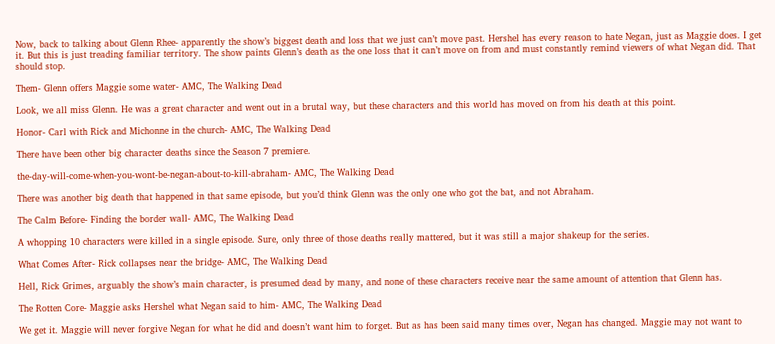Now, back to talking about Glenn Rhee- apparently the show’s biggest death and loss that we just can’t move past. Hershel has every reason to hate Negan, just as Maggie does. I get it. But this is just treading familiar territory. The show paints Glenn’s death as the one loss that it can’t move on from and must constantly remind viewers of what Negan did. That should stop.

Them- Glenn offers Maggie some water- AMC, The Walking Dead

Look, we all miss Glenn. He was a great character and went out in a brutal way, but these characters and this world has moved on from his death at this point.

Honor- Carl with Rick and Michonne in the church- AMC, The Walking Dead

There have been other big character deaths since the Season 7 premiere.

the-day-will-come-when-you-wont-be-negan-about-to-kill-abraham- AMC, The Walking Dead

There was another big death that happened in that same episode, but you’d think Glenn was the only one who got the bat, and not Abraham.

The Calm Before- Finding the border wall- AMC, The Walking Dead

A whopping 10 characters were killed in a single episode. Sure, only three of those deaths really mattered, but it was still a major shakeup for the series.

What Comes After- Rick collapses near the bridge- AMC, The Walking Dead

Hell, Rick Grimes, arguably the show’s main character, is presumed dead by many, and none of these characters receive near the same amount of attention that Glenn has.

The Rotten Core- Maggie asks Hershel what Negan said to him- AMC, The Walking Dead

We get it. Maggie will never forgive Negan for what he did and doesn’t want him to forget. But as has been said many times over, Negan has changed. Maggie may not want to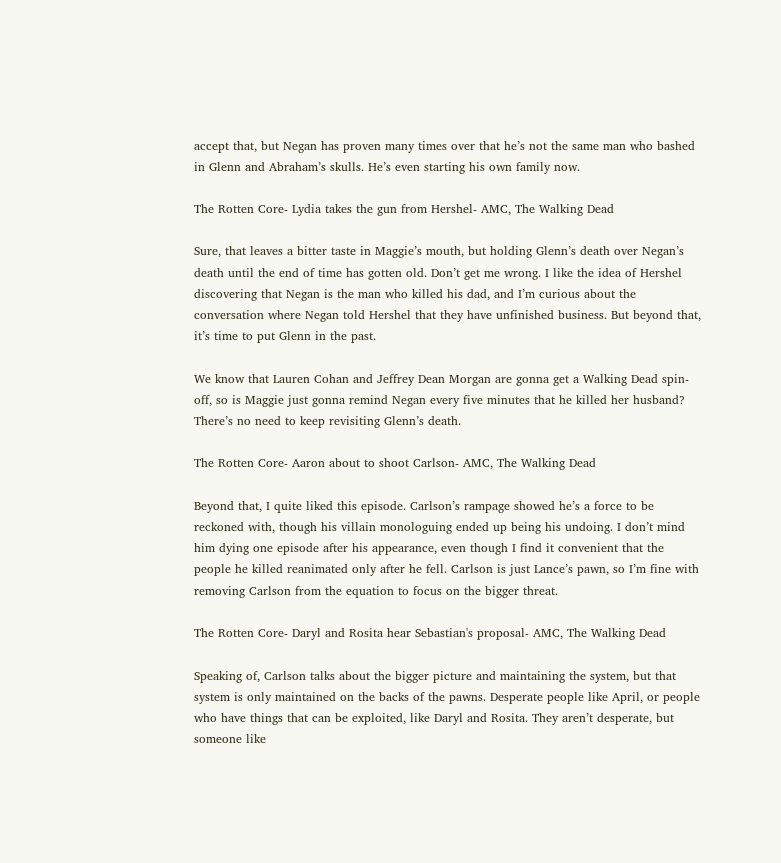accept that, but Negan has proven many times over that he’s not the same man who bashed in Glenn and Abraham’s skulls. He’s even starting his own family now.

The Rotten Core- Lydia takes the gun from Hershel- AMC, The Walking Dead

Sure, that leaves a bitter taste in Maggie’s mouth, but holding Glenn’s death over Negan’s death until the end of time has gotten old. Don’t get me wrong. I like the idea of Hershel discovering that Negan is the man who killed his dad, and I’m curious about the conversation where Negan told Hershel that they have unfinished business. But beyond that, it’s time to put Glenn in the past.

We know that Lauren Cohan and Jeffrey Dean Morgan are gonna get a Walking Dead spin-off, so is Maggie just gonna remind Negan every five minutes that he killed her husband? There’s no need to keep revisiting Glenn’s death.

The Rotten Core- Aaron about to shoot Carlson- AMC, The Walking Dead

Beyond that, I quite liked this episode. Carlson’s rampage showed he’s a force to be reckoned with, though his villain monologuing ended up being his undoing. I don’t mind him dying one episode after his appearance, even though I find it convenient that the people he killed reanimated only after he fell. Carlson is just Lance’s pawn, so I’m fine with removing Carlson from the equation to focus on the bigger threat.

The Rotten Core- Daryl and Rosita hear Sebastian's proposal- AMC, The Walking Dead

Speaking of, Carlson talks about the bigger picture and maintaining the system, but that system is only maintained on the backs of the pawns. Desperate people like April, or people who have things that can be exploited, like Daryl and Rosita. They aren’t desperate, but someone like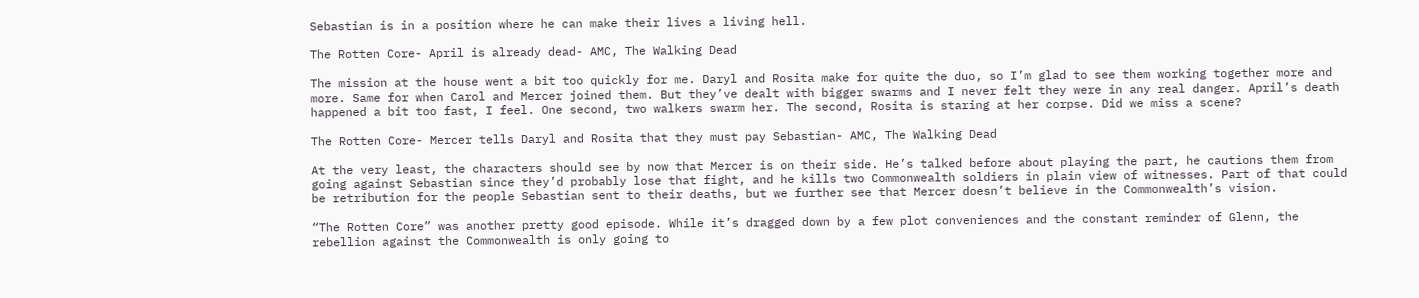Sebastian is in a position where he can make their lives a living hell.

The Rotten Core- April is already dead- AMC, The Walking Dead

The mission at the house went a bit too quickly for me. Daryl and Rosita make for quite the duo, so I’m glad to see them working together more and more. Same for when Carol and Mercer joined them. But they’ve dealt with bigger swarms and I never felt they were in any real danger. April’s death happened a bit too fast, I feel. One second, two walkers swarm her. The second, Rosita is staring at her corpse. Did we miss a scene?

The Rotten Core- Mercer tells Daryl and Rosita that they must pay Sebastian- AMC, The Walking Dead

At the very least, the characters should see by now that Mercer is on their side. He’s talked before about playing the part, he cautions them from going against Sebastian since they’d probably lose that fight, and he kills two Commonwealth soldiers in plain view of witnesses. Part of that could be retribution for the people Sebastian sent to their deaths, but we further see that Mercer doesn’t believe in the Commonwealth’s vision.

“The Rotten Core” was another pretty good episode. While it’s dragged down by a few plot conveniences and the constant reminder of Glenn, the rebellion against the Commonwealth is only going to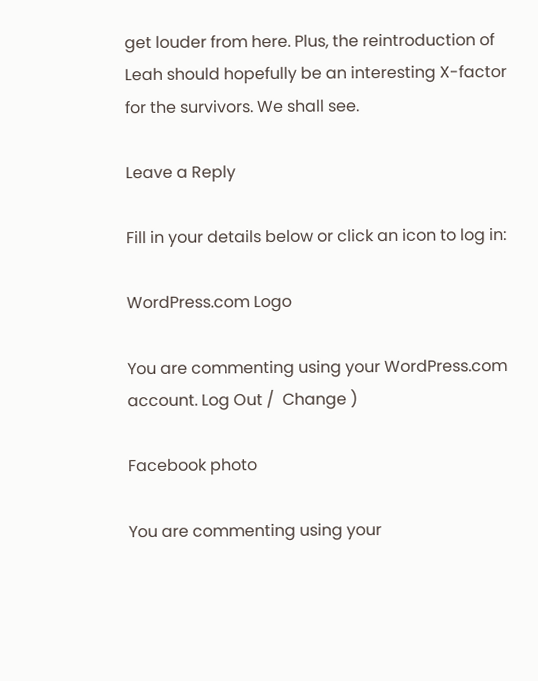get louder from here. Plus, the reintroduction of Leah should hopefully be an interesting X-factor for the survivors. We shall see.

Leave a Reply

Fill in your details below or click an icon to log in:

WordPress.com Logo

You are commenting using your WordPress.com account. Log Out /  Change )

Facebook photo

You are commenting using your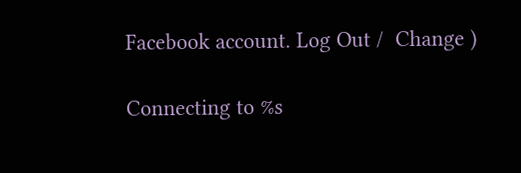Facebook account. Log Out /  Change )

Connecting to %s